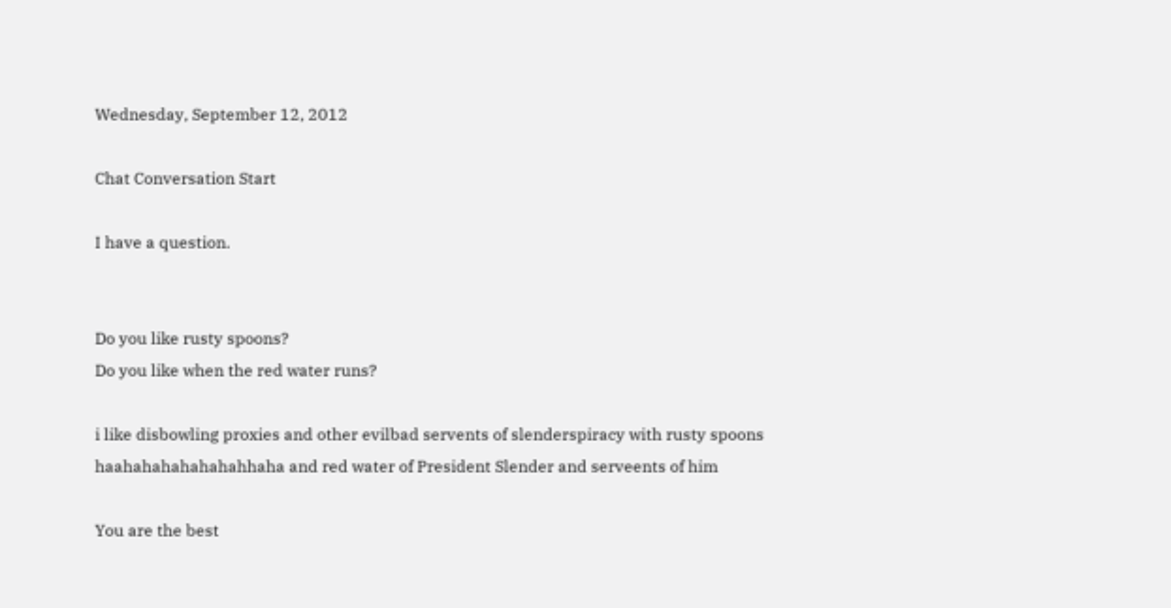Wednesday, September 12, 2012

Chat Conversation Start

I have a question.


Do you like rusty spoons?
Do you like when the red water runs?

i like disbowling proxies and other evilbad servents of slenderspiracy with rusty spoons haahahahahahahahhaha and red water of President Slender and serveents of him

You are the best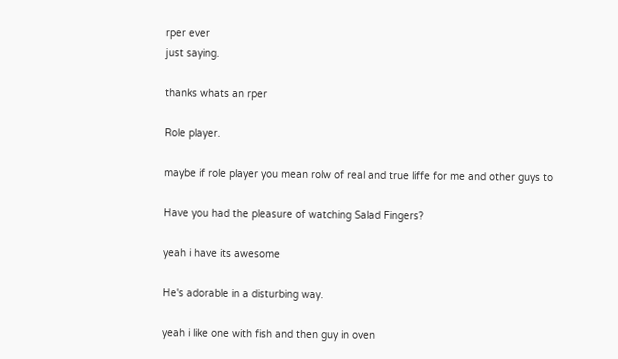rper ever
just saying.

thanks whats an rper

Role player.

maybe if role player you mean rolw of real and true liffe for me and other guys to

Have you had the pleasure of watching Salad Fingers?

yeah i have its awesome

He's adorable in a disturbing way.

yeah i like one with fish and then guy in oven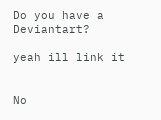Do you have a Deviantart?

yeah ill link it


No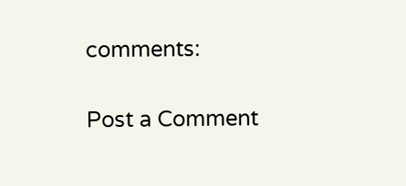comments:

Post a Comment